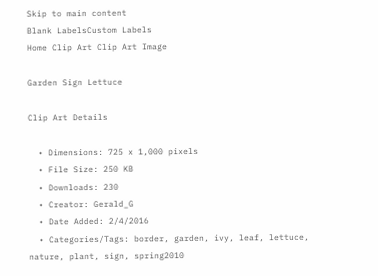Skip to main content
Blank LabelsCustom Labels
Home Clip Art Clip Art Image

Garden Sign Lettuce

Clip Art Details

  • Dimensions: 725 x 1,000 pixels
  • File Size: 250 KB
  • Downloads: 230
  • Creator: Gerald_G
  • Date Added: 2/4/2016
  • Categories/Tags: border, garden, ivy, leaf, lettuce, nature, plant, sign, spring2010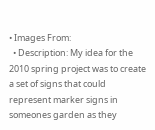• Images From:
  • Description: My idea for the 2010 spring project was to create a set of signs that could represent marker signs in someones garden as they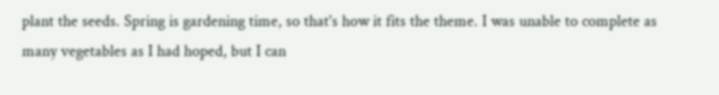plant the seeds. Spring is gardening time, so that's how it fits the theme. I was unable to complete as many vegetables as I had hoped, but I can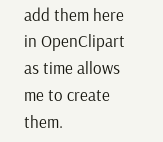add them here in OpenClipart as time allows me to create them.